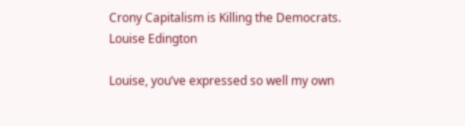Crony Capitalism is Killing the Democrats.
Louise Edington

Louise, you’ve expressed so well my own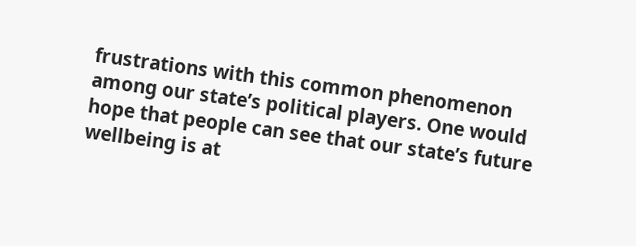frustrations with this common phenomenon among our state’s political players. One would hope that people can see that our state’s future wellbeing is at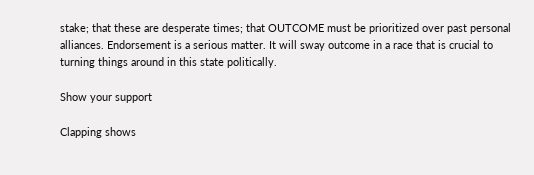stake; that these are desperate times; that OUTCOME must be prioritized over past personal alliances. Endorsement is a serious matter. It will sway outcome in a race that is crucial to turning things around in this state politically.

Show your support

Clapping shows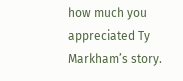how much you appreciated Ty Markham’s story.